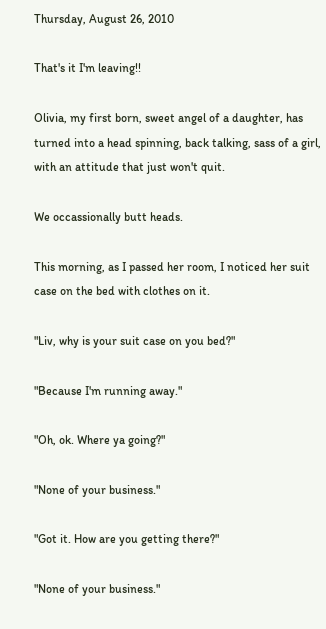Thursday, August 26, 2010

That's it I'm leaving!!

Olivia, my first born, sweet angel of a daughter, has turned into a head spinning, back talking, sass of a girl, with an attitude that just won't quit.

We occassionally butt heads.

This morning, as I passed her room, I noticed her suit case on the bed with clothes on it.

"Liv, why is your suit case on you bed?"

"Because I'm running away."

"Oh, ok. Where ya going?"

"None of your business."

"Got it. How are you getting there?"

"None of your business."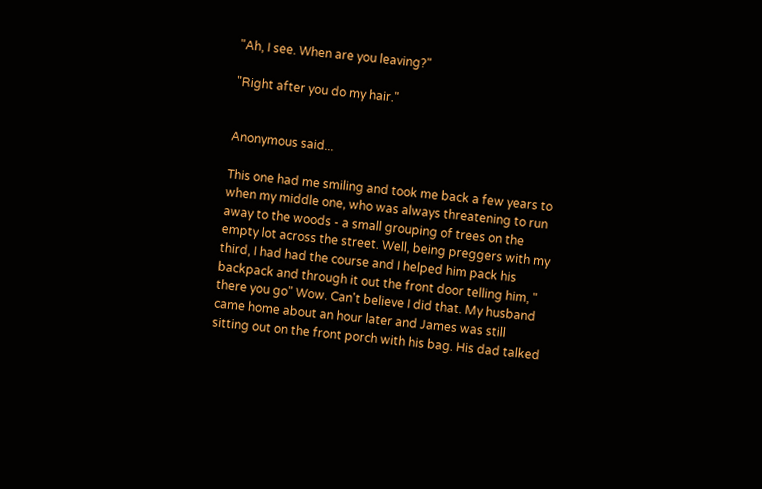"Ah, I see. When are you leaving?"

"Right after you do my hair."


Anonymous said...

This one had me smiling and took me back a few years to when my middle one, who was always threatening to run away to the woods - a small grouping of trees on the empty lot across the street. Well, being preggers with my third, I had had the course and I helped him pack his backpack and through it out the front door telling him, " there you go" Wow. Can't believe I did that. My husband came home about an hour later and James was still sitting out on the front porch with his bag. His dad talked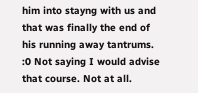him into stayng with us and that was finally the end of his running away tantrums. :0 Not saying I would advise that course. Not at all.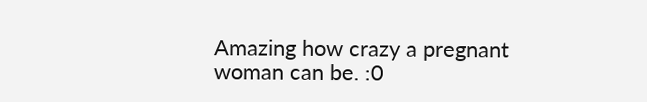Amazing how crazy a pregnant woman can be. :0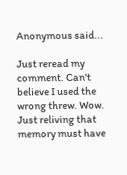Anonymous said...

Just reread my comment. Can't believe I used the wrong threw. Wow. Just reliving that memory must have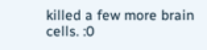killed a few more brain cells. :0